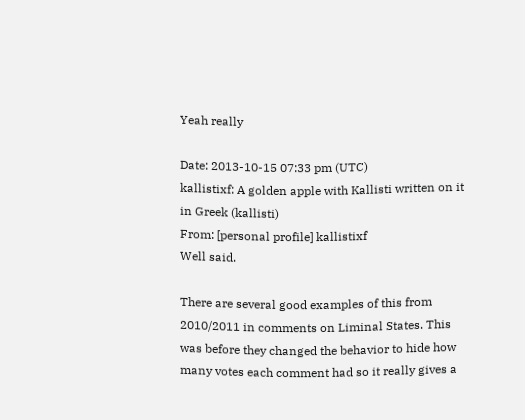Yeah really

Date: 2013-10-15 07:33 pm (UTC)
kallistixf: A golden apple with Kallisti written on it in Greek (kallisti)
From: [personal profile] kallistixf
Well said.

There are several good examples of this from 2010/2011 in comments on Liminal States. This was before they changed the behavior to hide how many votes each comment had so it really gives a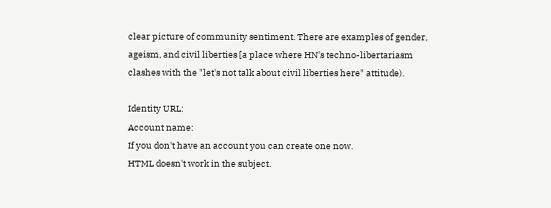clear picture of community sentiment. There are examples of gender, ageism, and civil liberties [a place where HN's techno-libertariasm clashes with the "let's not talk about civil liberties here" attitude).

Identity URL:
Account name:
If you don't have an account you can create one now.
HTML doesn't work in the subject.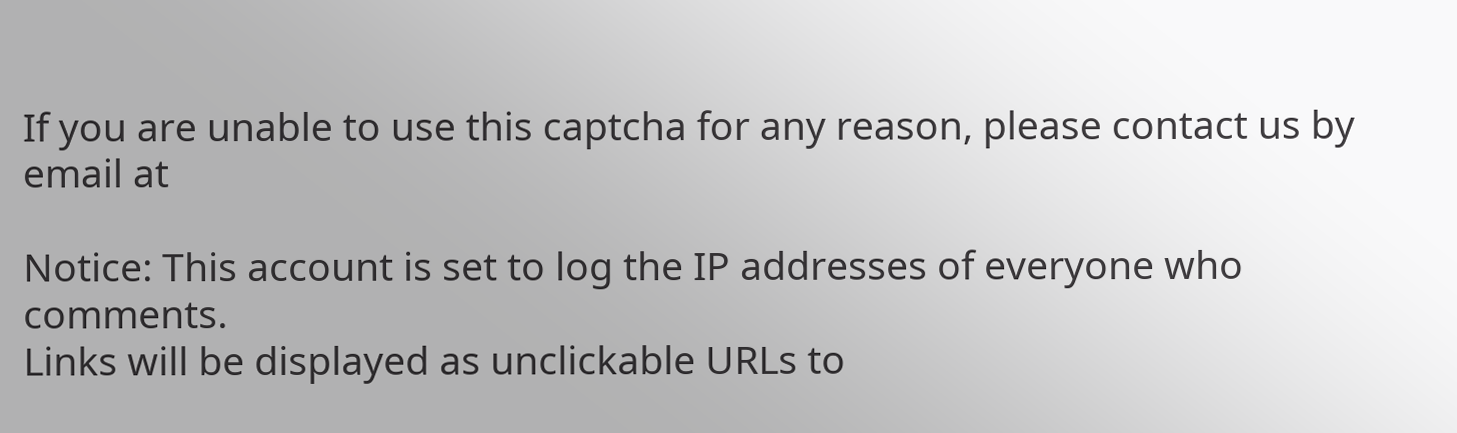If you are unable to use this captcha for any reason, please contact us by email at

Notice: This account is set to log the IP addresses of everyone who comments.
Links will be displayed as unclickable URLs to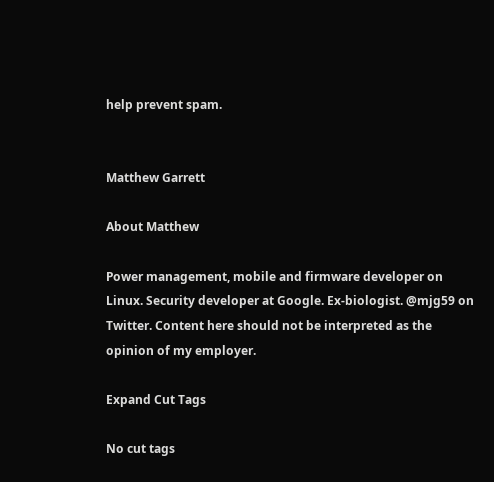help prevent spam.


Matthew Garrett

About Matthew

Power management, mobile and firmware developer on Linux. Security developer at Google. Ex-biologist. @mjg59 on Twitter. Content here should not be interpreted as the opinion of my employer.

Expand Cut Tags

No cut tags